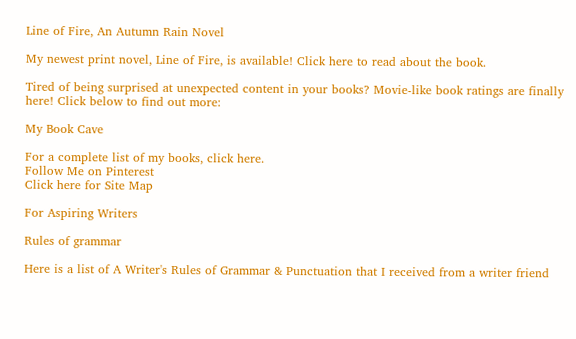Line of Fire, An Autumn Rain Novel

My newest print novel, Line of Fire, is available! Click here to read about the book.

Tired of being surprised at unexpected content in your books? Movie-like book ratings are finally here! Click below to find out more:

My Book Cave

For a complete list of my books, click here.
Follow Me on Pinterest
Click here for Site Map

For Aspiring Writers

Rules of grammar

Here is a list of A Writer's Rules of Grammar & Punctuation that I received from a writer friend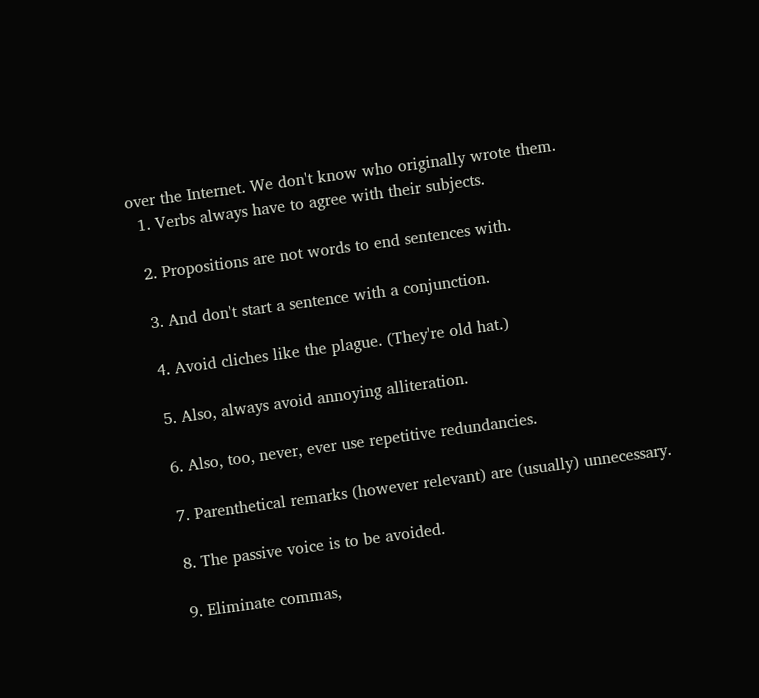over the Internet. We don't know who originally wrote them.
  1. Verbs always have to agree with their subjects.

  2. Propositions are not words to end sentences with.

  3. And don't start a sentence with a conjunction.

  4. Avoid cliches like the plague. (They're old hat.)

  5. Also, always avoid annoying alliteration.

  6. Also, too, never, ever use repetitive redundancies.

  7. Parenthetical remarks (however relevant) are (usually) unnecessary.

  8. The passive voice is to be avoided.

  9. Eliminate commas,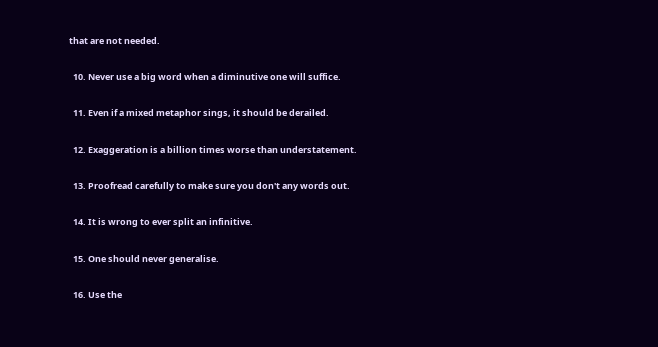that are not needed.

  10. Never use a big word when a diminutive one will suffice.

  11. Even if a mixed metaphor sings, it should be derailed.

  12. Exaggeration is a billion times worse than understatement.

  13. Proofread carefully to make sure you don't any words out.

  14. It is wrong to ever split an infinitive.

  15. One should never generalise.

  16. Use the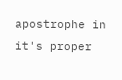apostrophe in it's proper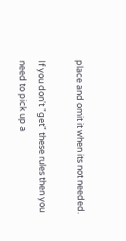place and omit it when its not needed.

If you don't "get" these rules then you need to pick up a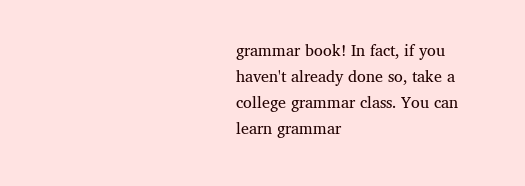grammar book! In fact, if you haven't already done so, take a college grammar class. You can learn grammar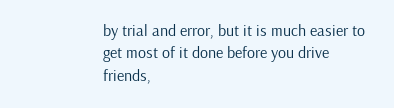by trial and error, but it is much easier to get most of it done before you drive friends,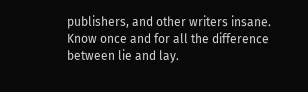publishers, and other writers insane. Know once and for all the difference between lie and lay.